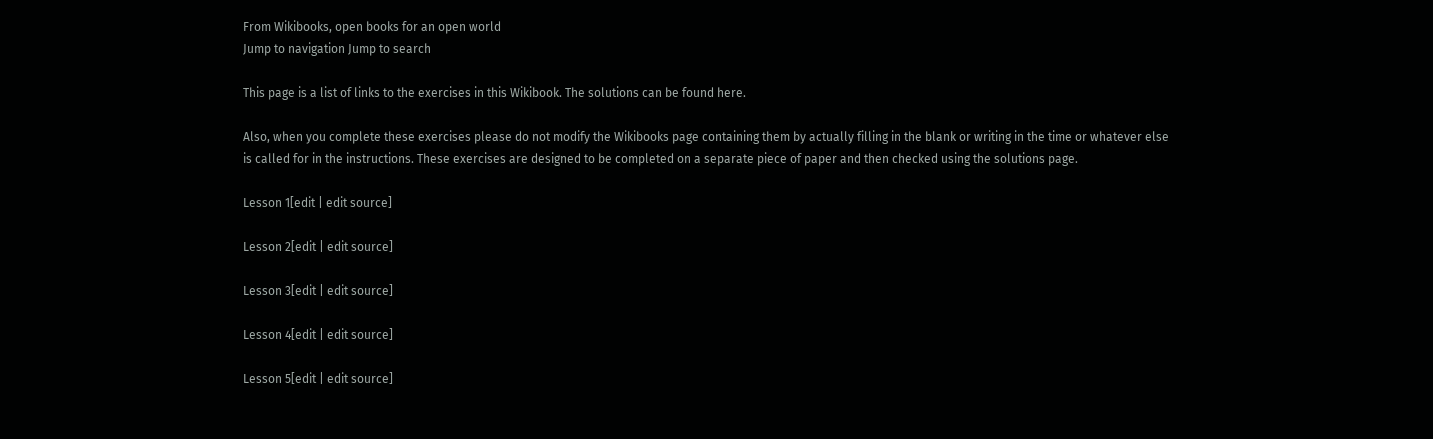From Wikibooks, open books for an open world
Jump to navigation Jump to search

This page is a list of links to the exercises in this Wikibook. The solutions can be found here.

Also, when you complete these exercises please do not modify the Wikibooks page containing them by actually filling in the blank or writing in the time or whatever else is called for in the instructions. These exercises are designed to be completed on a separate piece of paper and then checked using the solutions page.

Lesson 1[edit | edit source]

Lesson 2[edit | edit source]

Lesson 3[edit | edit source]

Lesson 4[edit | edit source]

Lesson 5[edit | edit source]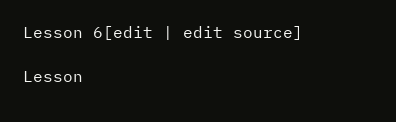Lesson 6[edit | edit source]

Lesson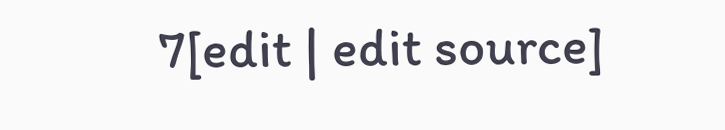7[edit | edit source]